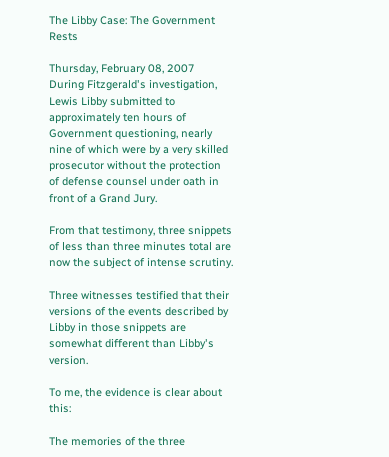The Libby Case: The Government Rests

Thursday, February 08, 2007
During Fitzgerald's investigation, Lewis Libby submitted to approximately ten hours of Government questioning, nearly nine of which were by a very skilled prosecutor without the protection of defense counsel under oath in front of a Grand Jury.

From that testimony, three snippets of less than three minutes total are now the subject of intense scrutiny.

Three witnesses testified that their versions of the events described by Libby in those snippets are somewhat different than Libby's version.

To me, the evidence is clear about this:

The memories of the three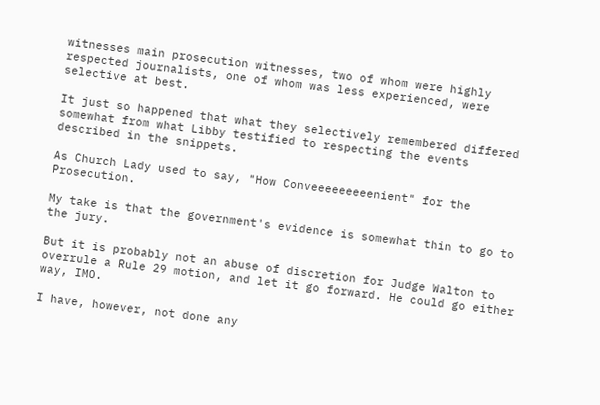witnesses main prosecution witnesses, two of whom were highly respected journalists, one of whom was less experienced, were selective at best.

It just so happened that what they selectively remembered differed somewhat from what Libby testified to respecting the events described in the snippets.

As Church Lady used to say, "How Conveeeeeeeeenient" for the Prosecution.

My take is that the government's evidence is somewhat thin to go to the jury.

But it is probably not an abuse of discretion for Judge Walton to overrule a Rule 29 motion, and let it go forward. He could go either way, IMO.

I have, however, not done any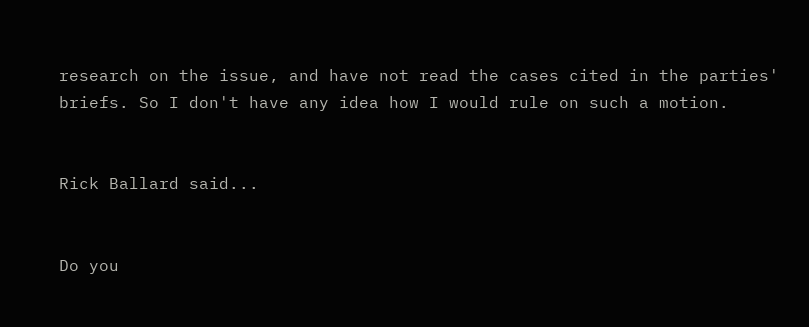research on the issue, and have not read the cases cited in the parties' briefs. So I don't have any idea how I would rule on such a motion.


Rick Ballard said...


Do you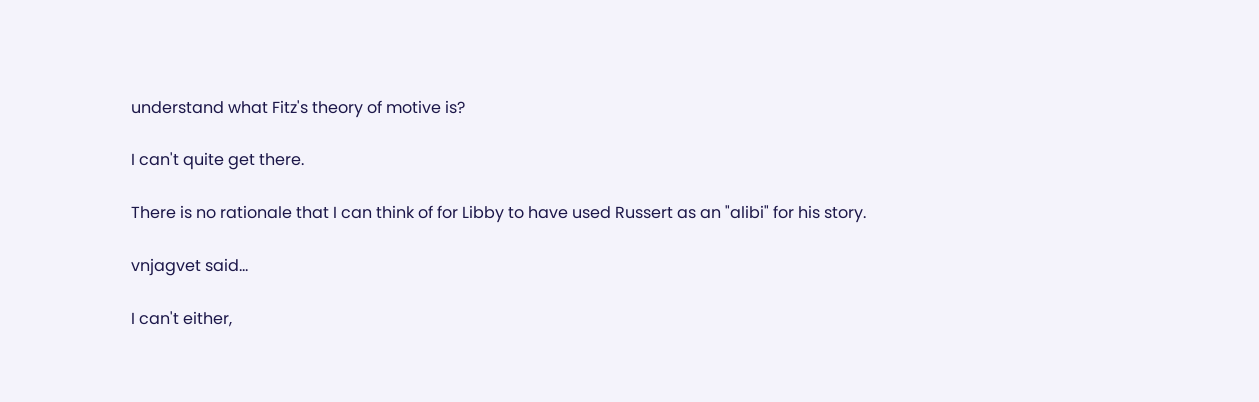understand what Fitz's theory of motive is?

I can't quite get there.

There is no rationale that I can think of for Libby to have used Russert as an "alibi" for his story.

vnjagvet said...

I can't either,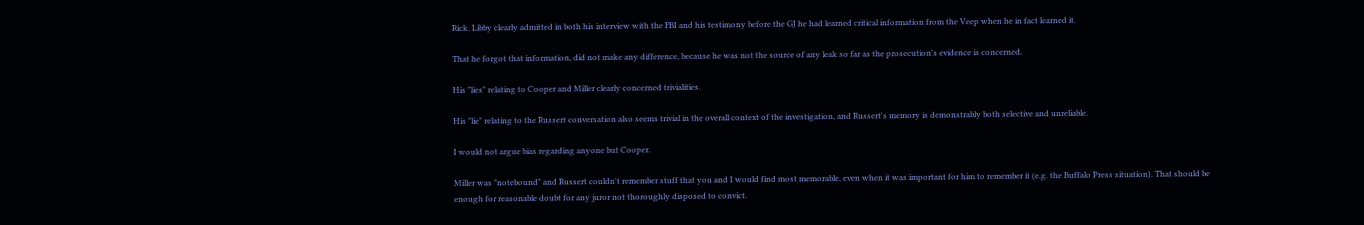Rick. Libby clearly admitted in both his interview with the FBI and his testimony before the GJ he had learned critical information from the Veep when he in fact learned it.

That he forgot that information, did not make any difference, because he was not the source of any leak so far as the prosecution's evidence is concerned.

His "lies" relating to Cooper and Miller clearly concerned trivialities.

His "lie" relating to the Russert conversation also seems trivial in the overall context of the investigation, and Russert's memory is demonstrably both selective and unreliable.

I would not argue bias regarding anyone but Cooper.

Miller was "notebound" and Russert couldn't remember stuff that you and I would find most memorable, even when it was important for him to remember it (e.g. the Buffalo Press situation). That should be enough for reasonable doubt for any juror not thoroughly disposed to convict.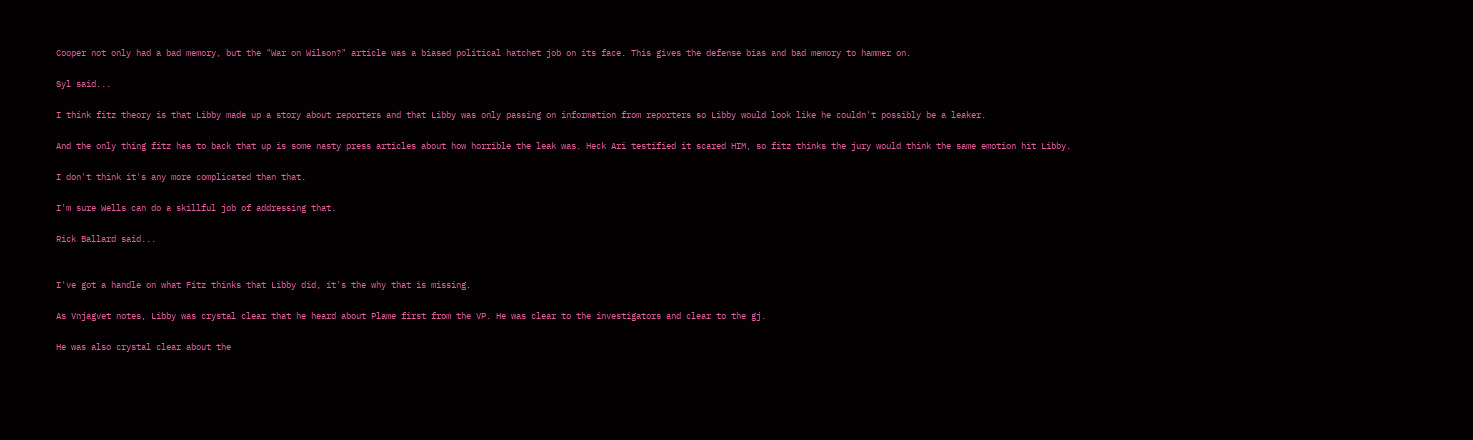Cooper not only had a bad memory, but the "War on Wilson?" article was a biased political hatchet job on its face. This gives the defense bias and bad memory to hammer on.

Syl said...

I think fitz theory is that Libby made up a story about reporters and that Libby was only passing on information from reporters so Libby would look like he couldn't possibly be a leaker.

And the only thing fitz has to back that up is some nasty press articles about how horrible the leak was. Heck Ari testified it scared HIM, so fitz thinks the jury would think the same emotion hit Libby.

I don't think it's any more complicated than that.

I'm sure Wells can do a skillful job of addressing that.

Rick Ballard said...


I've got a handle on what Fitz thinks that Libby did, it's the why that is missing.

As Vnjagvet notes, Libby was crystal clear that he heard about Plame first from the VP. He was clear to the investigators and clear to the gj.

He was also crystal clear about the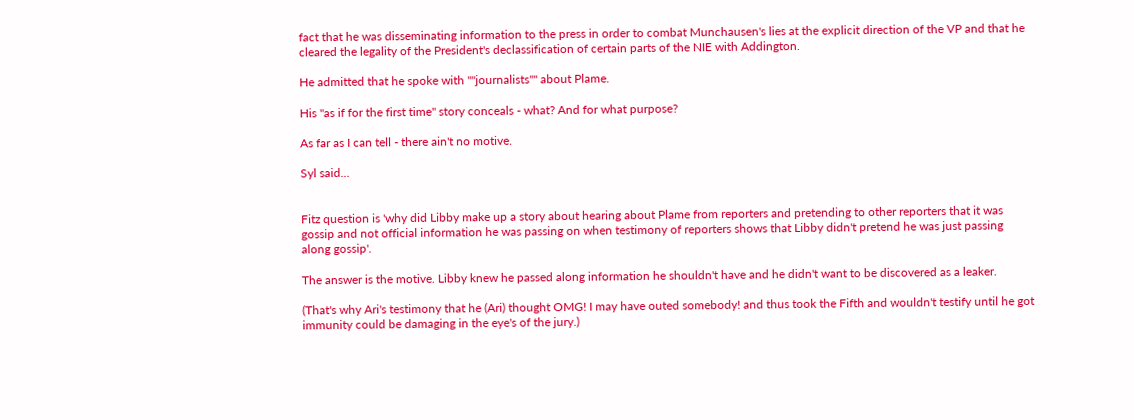fact that he was disseminating information to the press in order to combat Munchausen's lies at the explicit direction of the VP and that he cleared the legality of the President's declassification of certain parts of the NIE with Addington.

He admitted that he spoke with ""journalists"" about Plame.

His "as if for the first time" story conceals - what? And for what purpose?

As far as I can tell - there ain't no motive.

Syl said...


Fitz question is 'why did Libby make up a story about hearing about Plame from reporters and pretending to other reporters that it was gossip and not official information he was passing on when testimony of reporters shows that Libby didn't pretend he was just passing along gossip'.

The answer is the motive. Libby knew he passed along information he shouldn't have and he didn't want to be discovered as a leaker.

(That's why Ari's testimony that he (Ari) thought OMG! I may have outed somebody! and thus took the Fifth and wouldn't testify until he got immunity could be damaging in the eye's of the jury.)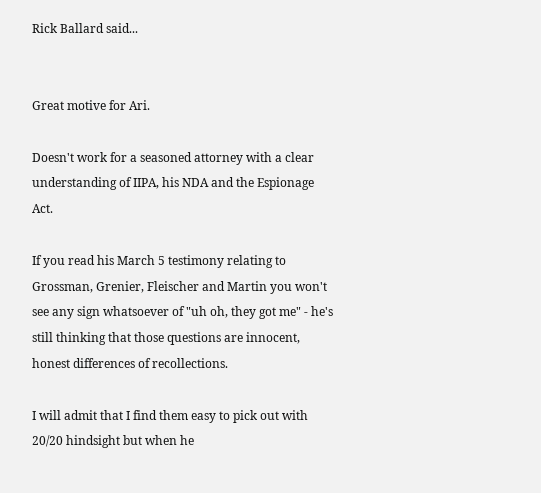Rick Ballard said...


Great motive for Ari.

Doesn't work for a seasoned attorney with a clear understanding of IIPA, his NDA and the Espionage Act.

If you read his March 5 testimony relating to Grossman, Grenier, Fleischer and Martin you won't see any sign whatsoever of "uh oh, they got me" - he's still thinking that those questions are innocent, honest differences of recollections.

I will admit that I find them easy to pick out with 20/20 hindsight but when he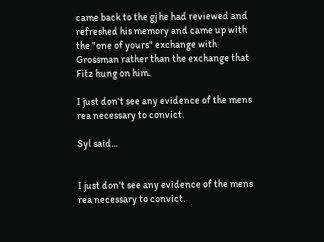came back to the gj he had reviewed and refreshed his memory and came up with the "one of yours" exchange with Grossman rather than the exchange that Fitz hung on him.

I just don't see any evidence of the mens rea necessary to convict.

Syl said...


I just don't see any evidence of the mens rea necessary to convict.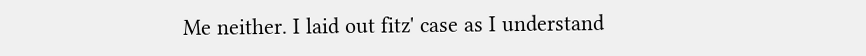Me neither. I laid out fitz' case as I understand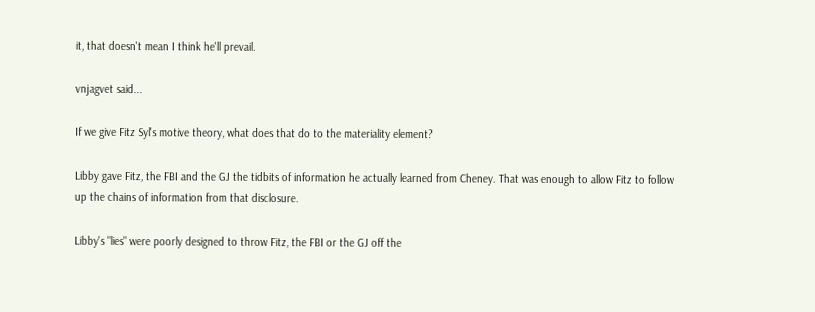it, that doesn't mean I think he'll prevail.

vnjagvet said...

If we give Fitz Syl's motive theory, what does that do to the materiality element?

Libby gave Fitz, the FBI and the GJ the tidbits of information he actually learned from Cheney. That was enough to allow Fitz to follow up the chains of information from that disclosure.

Libby's "lies" were poorly designed to throw Fitz, the FBI or the GJ off the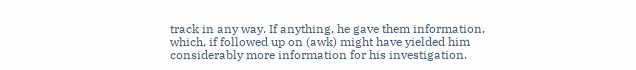track in any way. If anything, he gave them information, which, if followed up on (awk) might have yielded him considerably more information for his investigation.